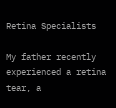Retina Specialists

My father recently experienced a retina tear, a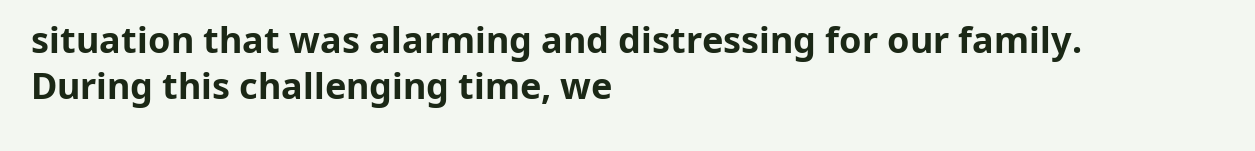situation that was alarming and distressing for our family. During this challenging time, we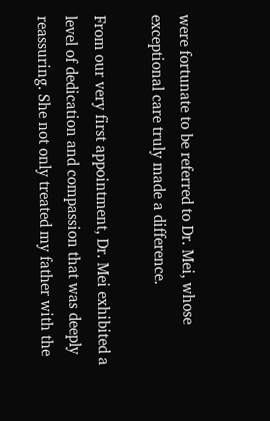were fortunate to be referred to Dr. Mei, whose exceptional care truly made a difference.

From our very first appointment, Dr. Mei exhibited a level of dedication and compassion that was deeply reassuring. She not only treated my father with the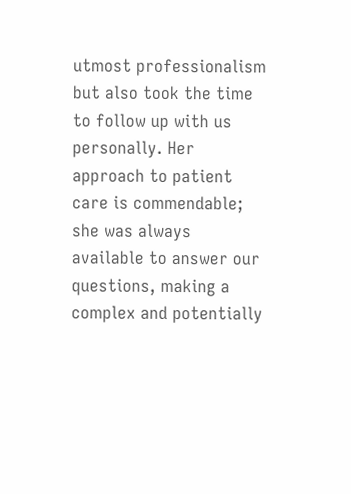utmost professionalism but also took the time to follow up with us personally. Her approach to patient care is commendable; she was always available to answer our questions, making a complex and potentially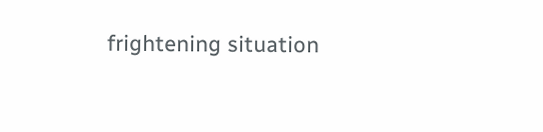frightening situation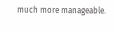much more manageable.